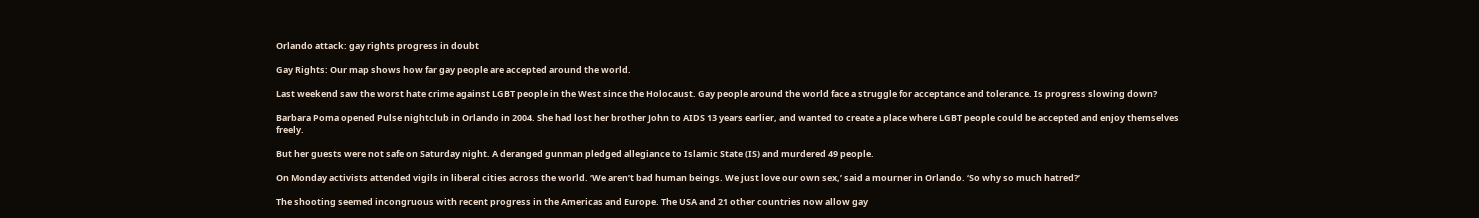Orlando attack: gay rights progress in doubt

Gay Rights: Our map shows how far gay people are accepted around the world.

Last weekend saw the worst hate crime against LGBT people in the West since the Holocaust. Gay people around the world face a struggle for acceptance and tolerance. Is progress slowing down?

Barbara Poma opened Pulse nightclub in Orlando in 2004. She had lost her brother John to AIDS 13 years earlier, and wanted to create a place where LGBT people could be accepted and enjoy themselves freely.

But her guests were not safe on Saturday night. A deranged gunman pledged allegiance to Islamic State (IS) and murdered 49 people.

On Monday activists attended vigils in liberal cities across the world. ‘We aren’t bad human beings. We just love our own sex,’ said a mourner in Orlando. ‘So why so much hatred?’

The shooting seemed incongruous with recent progress in the Americas and Europe. The USA and 21 other countries now allow gay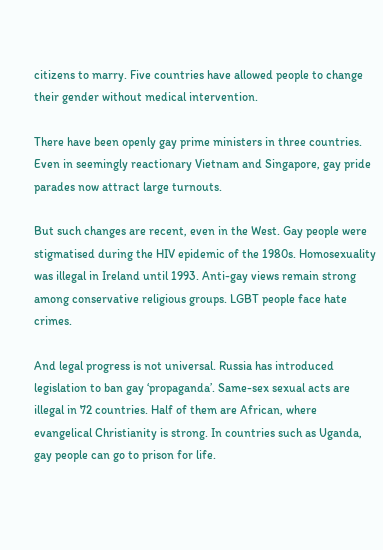citizens to marry. Five countries have allowed people to change their gender without medical intervention.

There have been openly gay prime ministers in three countries. Even in seemingly reactionary Vietnam and Singapore, gay pride parades now attract large turnouts.

But such changes are recent, even in the West. Gay people were stigmatised during the HIV epidemic of the 1980s. Homosexuality was illegal in Ireland until 1993. Anti-gay views remain strong among conservative religious groups. LGBT people face hate crimes.

And legal progress is not universal. Russia has introduced legislation to ban gay ‘propaganda’. Same-sex sexual acts are illegal in 72 countries. Half of them are African, where evangelical Christianity is strong. In countries such as Uganda, gay people can go to prison for life.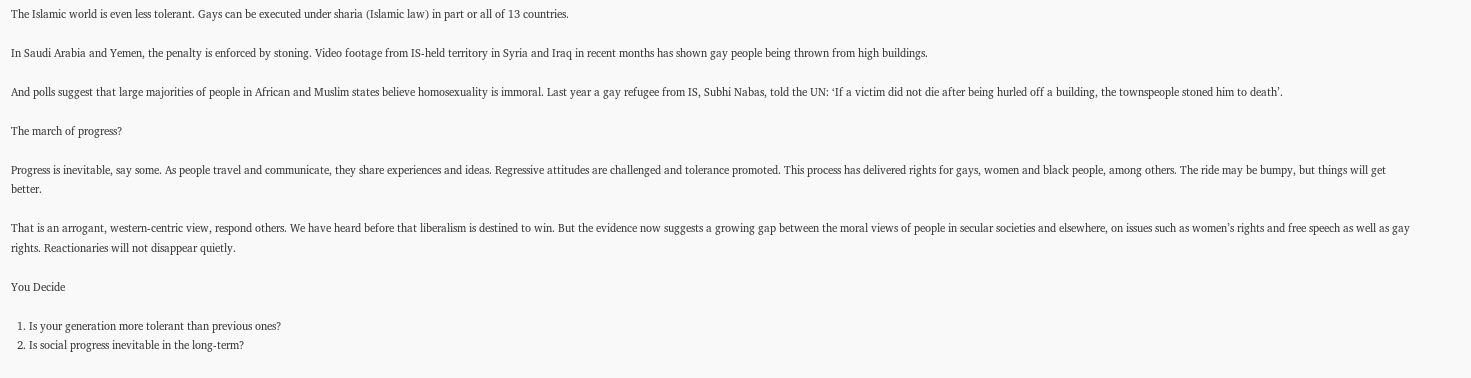The Islamic world is even less tolerant. Gays can be executed under sharia (Islamic law) in part or all of 13 countries.

In Saudi Arabia and Yemen, the penalty is enforced by stoning. Video footage from IS-held territory in Syria and Iraq in recent months has shown gay people being thrown from high buildings.

And polls suggest that large majorities of people in African and Muslim states believe homosexuality is immoral. Last year a gay refugee from IS, Subhi Nabas, told the UN: ‘If a victim did not die after being hurled off a building, the townspeople stoned him to death’.

The march of progress?

Progress is inevitable, say some. As people travel and communicate, they share experiences and ideas. Regressive attitudes are challenged and tolerance promoted. This process has delivered rights for gays, women and black people, among others. The ride may be bumpy, but things will get better.

That is an arrogant, western-centric view, respond others. We have heard before that liberalism is destined to win. But the evidence now suggests a growing gap between the moral views of people in secular societies and elsewhere, on issues such as women’s rights and free speech as well as gay rights. Reactionaries will not disappear quietly.

You Decide

  1. Is your generation more tolerant than previous ones?
  2. Is social progress inevitable in the long-term?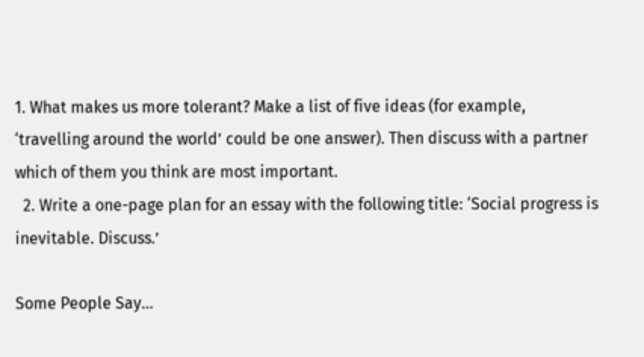1. What makes us more tolerant? Make a list of five ideas (for example, ‘travelling around the world’ could be one answer). Then discuss with a partner which of them you think are most important.
  2. Write a one-page plan for an essay with the following title: ‘Social progress is inevitable. Discuss.’

Some People Say...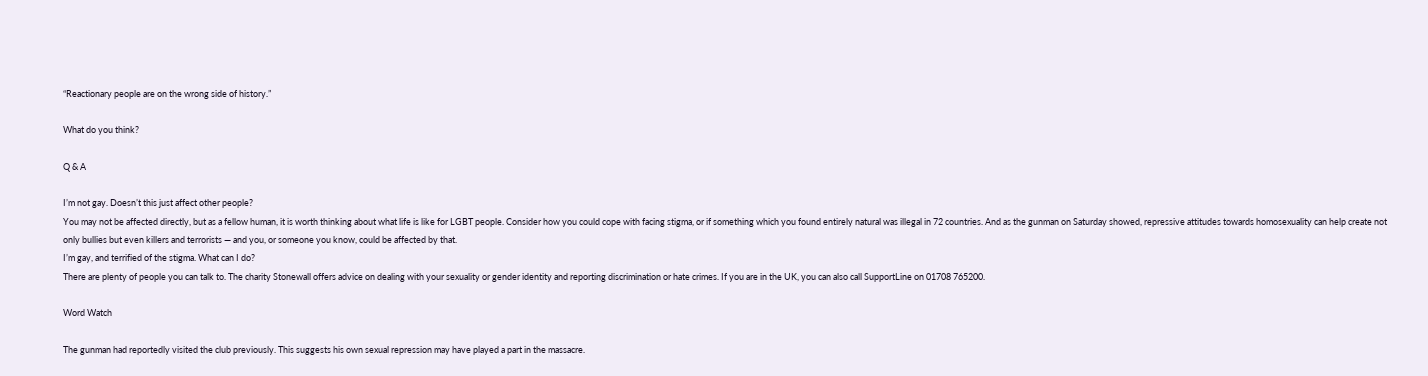“Reactionary people are on the wrong side of history.”

What do you think?

Q & A

I’m not gay. Doesn’t this just affect other people?
You may not be affected directly, but as a fellow human, it is worth thinking about what life is like for LGBT people. Consider how you could cope with facing stigma, or if something which you found entirely natural was illegal in 72 countries. And as the gunman on Saturday showed, repressive attitudes towards homosexuality can help create not only bullies but even killers and terrorists — and you, or someone you know, could be affected by that.
I’m gay, and terrified of the stigma. What can I do?
There are plenty of people you can talk to. The charity Stonewall offers advice on dealing with your sexuality or gender identity and reporting discrimination or hate crimes. If you are in the UK, you can also call SupportLine on 01708 765200.

Word Watch

The gunman had reportedly visited the club previously. This suggests his own sexual repression may have played a part in the massacre.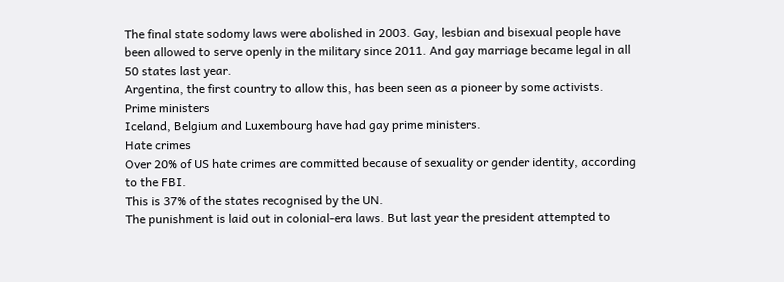The final state sodomy laws were abolished in 2003. Gay, lesbian and bisexual people have been allowed to serve openly in the military since 2011. And gay marriage became legal in all 50 states last year.
Argentina, the first country to allow this, has been seen as a pioneer by some activists.
Prime ministers
Iceland, Belgium and Luxembourg have had gay prime ministers.
Hate crimes
Over 20% of US hate crimes are committed because of sexuality or gender identity, according to the FBI.
This is 37% of the states recognised by the UN.
The punishment is laid out in colonial-era laws. But last year the president attempted to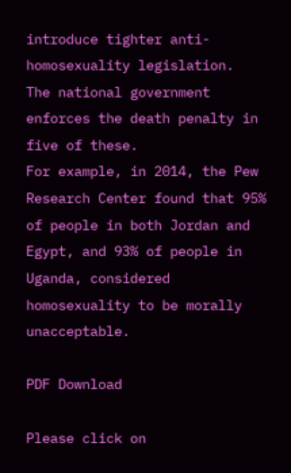introduce tighter anti-homosexuality legislation.
The national government enforces the death penalty in five of these.
For example, in 2014, the Pew Research Center found that 95% of people in both Jordan and Egypt, and 93% of people in Uganda, considered homosexuality to be morally unacceptable.

PDF Download

Please click on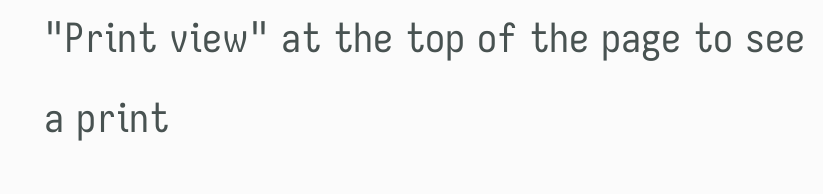"Print view" at the top of the page to see a print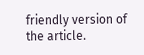friendly version of the article.